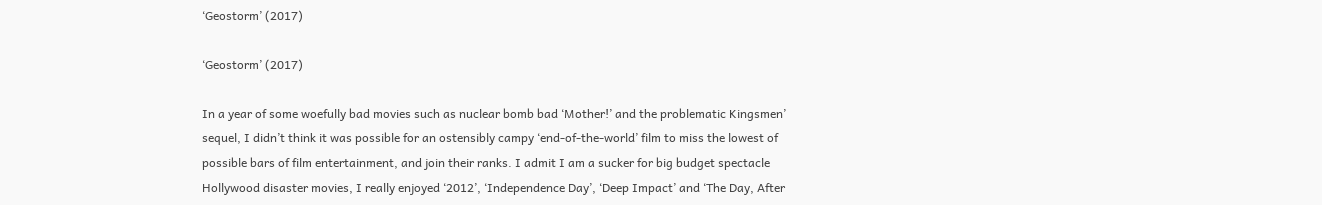‘Geostorm’ (2017)

‘Geostorm’ (2017)

In a year of some woefully bad movies such as nuclear bomb bad ‘Mother!’ and the problematic Kingsmen’ sequel, I didn’t think it was possible for an ostensibly campy ‘end-of-the-world’ film to miss the lowest of possible bars of film entertainment, and join their ranks. I admit I am a sucker for big budget spectacle Hollywood disaster movies, I really enjoyed ‘2012’, ‘Independence Day’, ‘Deep Impact’ and ‘The Day, After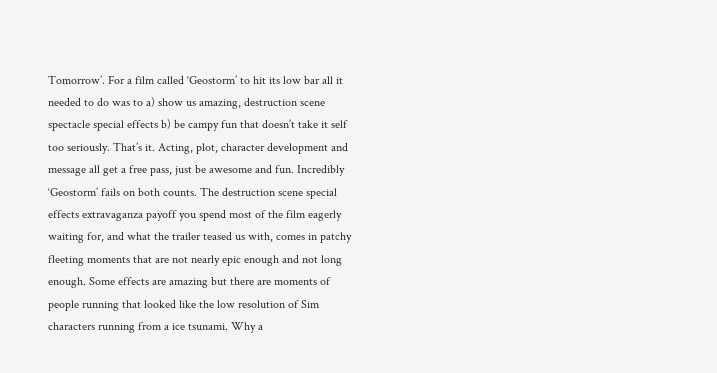Tomorrow’. For a film called ‘Geostorm’ to hit its low bar all it needed to do was to a) show us amazing, destruction scene spectacle special effects b) be campy fun that doesn’t take it self too seriously. That’s it. Acting, plot, character development and message all get a free pass, just be awesome and fun. Incredibly ‘Geostorm’ fails on both counts. The destruction scene special effects extravaganza payoff you spend most of the film eagerly waiting for, and what the trailer teased us with, comes in patchy fleeting moments that are not nearly epic enough and not long enough. Some effects are amazing but there are moments of people running that looked like the low resolution of Sim characters running from a ice tsunami. Why a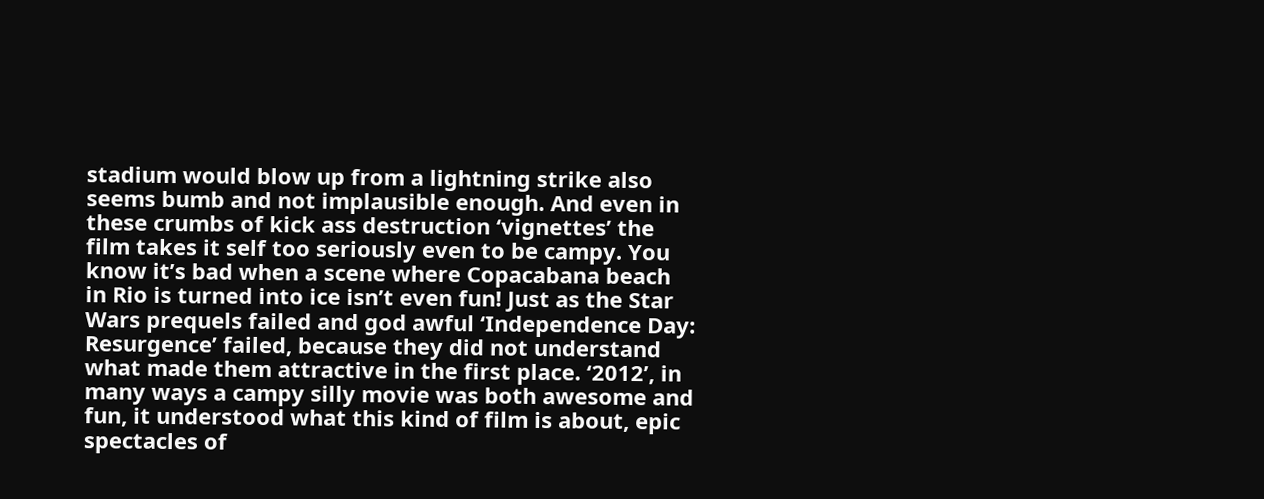stadium would blow up from a lightning strike also seems bumb and not implausible enough. And even in these crumbs of kick ass destruction ‘vignettes’ the film takes it self too seriously even to be campy. You know it’s bad when a scene where Copacabana beach in Rio is turned into ice isn’t even fun! Just as the Star Wars prequels failed and god awful ‘Independence Day: Resurgence’ failed, because they did not understand what made them attractive in the first place. ‘2012’, in many ways a campy silly movie was both awesome and fun, it understood what this kind of film is about, epic spectacles of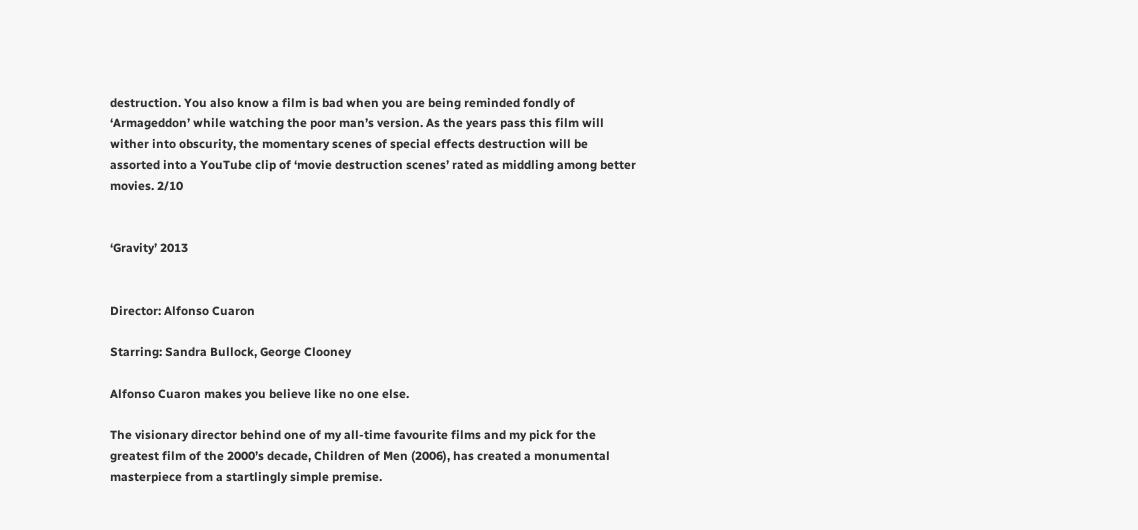destruction. You also know a film is bad when you are being reminded fondly of ‘Armageddon’ while watching the poor man’s version. As the years pass this film will wither into obscurity, the momentary scenes of special effects destruction will be assorted into a YouTube clip of ‘movie destruction scenes’ rated as middling among better movies. 2/10


‘Gravity’ 2013


Director: Alfonso Cuaron

Starring: Sandra Bullock, George Clooney

Alfonso Cuaron makes you believe like no one else.

The visionary director behind one of my all-time favourite films and my pick for the greatest film of the 2000’s decade, Children of Men (2006), has created a monumental masterpiece from a startlingly simple premise.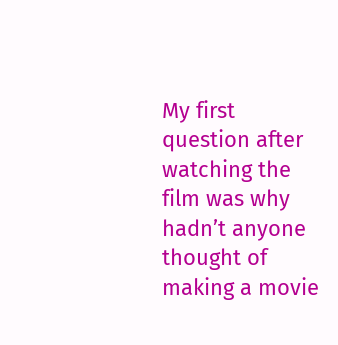My first question after watching the film was why hadn’t anyone thought of making a movie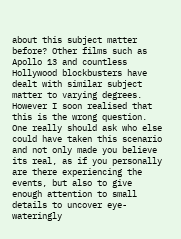about this subject matter before? Other films such as Apollo 13 and countless Hollywood blockbusters have dealt with similar subject matter to varying degrees. However I soon realised that this is the wrong question. One really should ask who else could have taken this scenario and not only made you believe its real, as if you personally are there experiencing the events, but also to give enough attention to small details to uncover eye-wateringly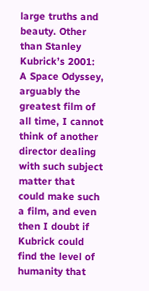large truths and beauty. Other than Stanley Kubrick’s 2001: A Space Odyssey, arguably the greatest film of all time, I cannot think of another director dealing with such subject matter that could make such a film, and even then I doubt if Kubrick could find the level of humanity that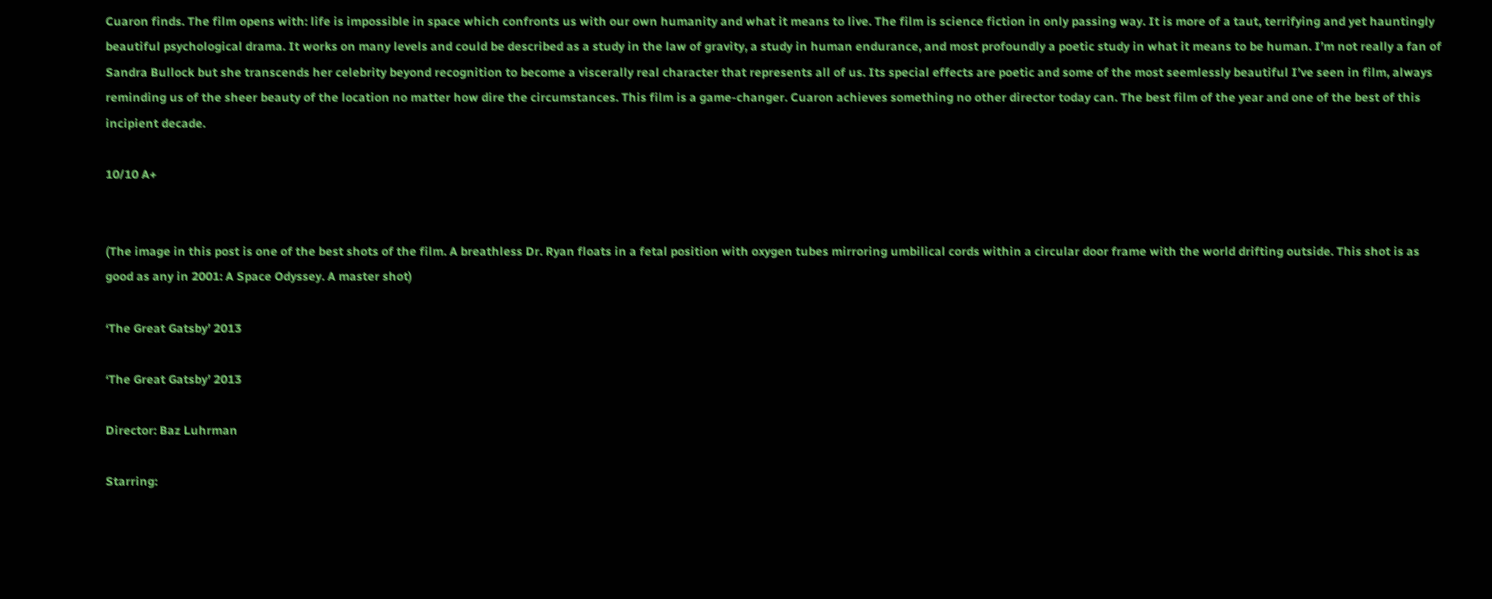Cuaron finds. The film opens with: life is impossible in space which confronts us with our own humanity and what it means to live. The film is science fiction in only passing way. It is more of a taut, terrifying and yet hauntingly beautiful psychological drama. It works on many levels and could be described as a study in the law of gravity, a study in human endurance, and most profoundly a poetic study in what it means to be human. I’m not really a fan of Sandra Bullock but she transcends her celebrity beyond recognition to become a viscerally real character that represents all of us. Its special effects are poetic and some of the most seemlessly beautiful I’ve seen in film, always reminding us of the sheer beauty of the location no matter how dire the circumstances. This film is a game-changer. Cuaron achieves something no other director today can. The best film of the year and one of the best of this incipient decade.

10/10 A+


(The image in this post is one of the best shots of the film. A breathless Dr. Ryan floats in a fetal position with oxygen tubes mirroring umbilical cords within a circular door frame with the world drifting outside. This shot is as good as any in 2001: A Space Odyssey. A master shot)

‘The Great Gatsby’ 2013

‘The Great Gatsby’ 2013

Director: Baz Luhrman

Starring: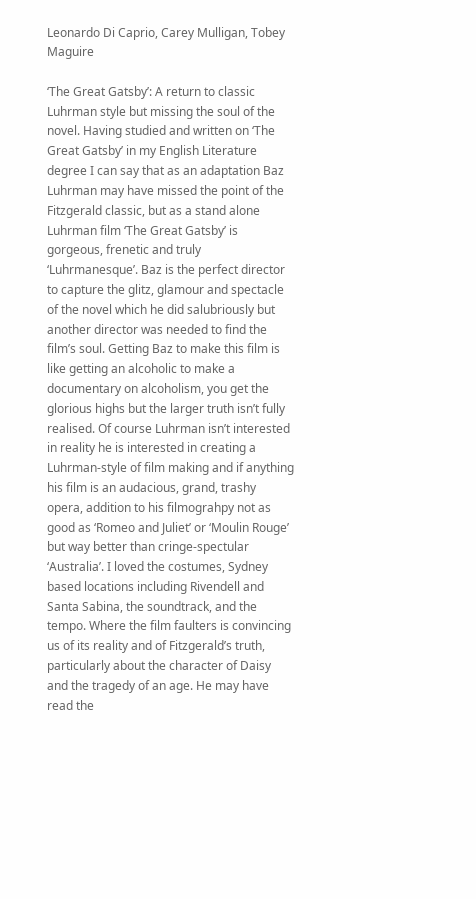Leonardo Di Caprio, Carey Mulligan, Tobey Maguire

‘The Great Gatsby’: A return to classic Luhrman style but missing the soul of the novel. Having studied and written on ‘The Great Gatsby’ in my English Literature degree I can say that as an adaptation Baz Luhrman may have missed the point of the Fitzgerald classic, but as a stand alone Luhrman film ‘The Great Gatsby’ is gorgeous, frenetic and truly ‘Luhrmanesque’. Baz is the perfect director to capture the glitz, glamour and spectacle of the novel which he did salubriously but another director was needed to find the film’s soul. Getting Baz to make this film is like getting an alcoholic to make a documentary on alcoholism, you get the glorious highs but the larger truth isn’t fully realised. Of course Luhrman isn’t interested in reality he is interested in creating a Luhrman-style of film making and if anything his film is an audacious, grand, trashy opera, addition to his filmograhpy not as good as ‘Romeo and Juliet’ or ‘Moulin Rouge’ but way better than cringe-spectular ‘Australia’. I loved the costumes, Sydney based locations including Rivendell and Santa Sabina, the soundtrack, and the tempo. Where the film faulters is convincing us of its reality and of Fitzgerald’s truth, particularly about the character of Daisy and the tragedy of an age. He may have read the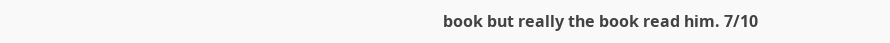book but really the book read him. 7/10